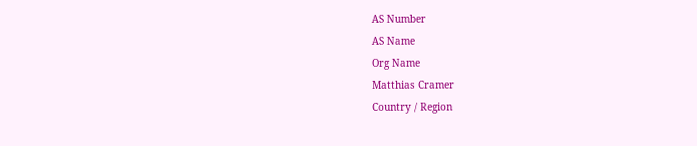AS Number
AS Name
Org Name
Matthias Cramer
Country / Region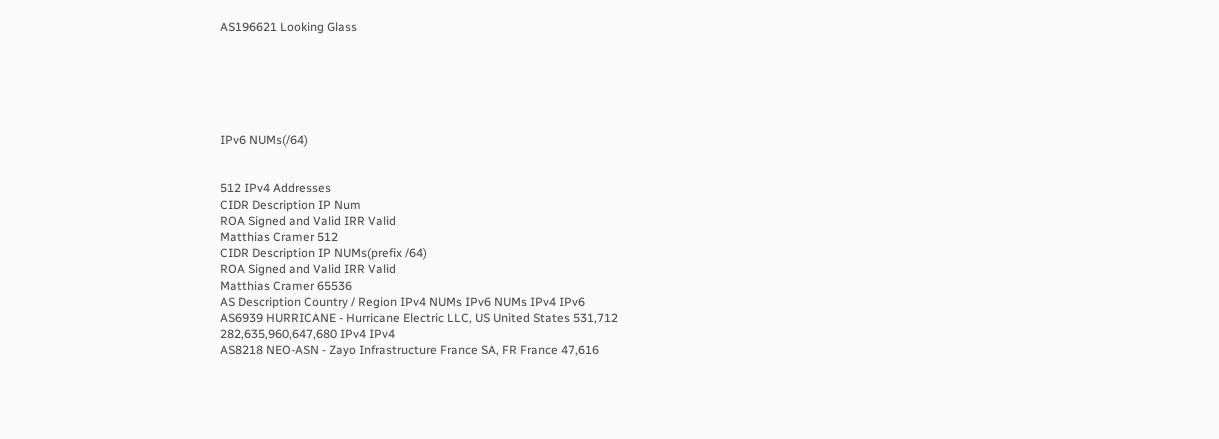AS196621 Looking Glass






IPv6 NUMs(/64)


512 IPv4 Addresses
CIDR Description IP Num
ROA Signed and Valid IRR Valid
Matthias Cramer 512
CIDR Description IP NUMs(prefix /64)
ROA Signed and Valid IRR Valid
Matthias Cramer 65536
AS Description Country / Region IPv4 NUMs IPv6 NUMs IPv4 IPv6
AS6939 HURRICANE - Hurricane Electric LLC, US United States 531,712 282,635,960,647,680 IPv4 IPv4
AS8218 NEO-ASN - Zayo Infrastructure France SA, FR France 47,616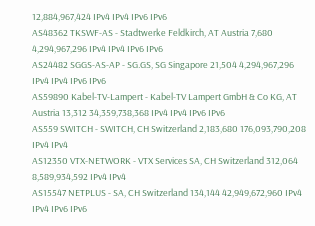12,884,967,424 IPv4 IPv4 IPv6 IPv6
AS48362 TKSWF-AS - Stadtwerke Feldkirch, AT Austria 7,680 4,294,967,296 IPv4 IPv4 IPv6 IPv6
AS24482 SGGS-AS-AP - SG.GS, SG Singapore 21,504 4,294,967,296 IPv4 IPv4 IPv6 IPv6
AS59890 Kabel-TV-Lampert - Kabel-TV Lampert GmbH & Co KG, AT Austria 13,312 34,359,738,368 IPv4 IPv4 IPv6 IPv6
AS559 SWITCH - SWITCH, CH Switzerland 2,183,680 176,093,790,208 IPv4 IPv4
AS12350 VTX-NETWORK - VTX Services SA, CH Switzerland 312,064 8,589,934,592 IPv4 IPv4
AS15547 NETPLUS - SA, CH Switzerland 134,144 42,949,672,960 IPv4 IPv4 IPv6 IPv6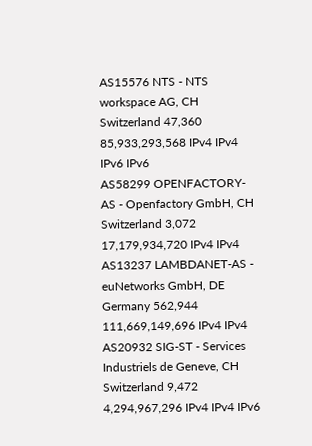AS15576 NTS - NTS workspace AG, CH Switzerland 47,360 85,933,293,568 IPv4 IPv4 IPv6 IPv6
AS58299 OPENFACTORY-AS - Openfactory GmbH, CH Switzerland 3,072 17,179,934,720 IPv4 IPv4
AS13237 LAMBDANET-AS - euNetworks GmbH, DE Germany 562,944 111,669,149,696 IPv4 IPv4
AS20932 SIG-ST - Services Industriels de Geneve, CH Switzerland 9,472 4,294,967,296 IPv4 IPv4 IPv6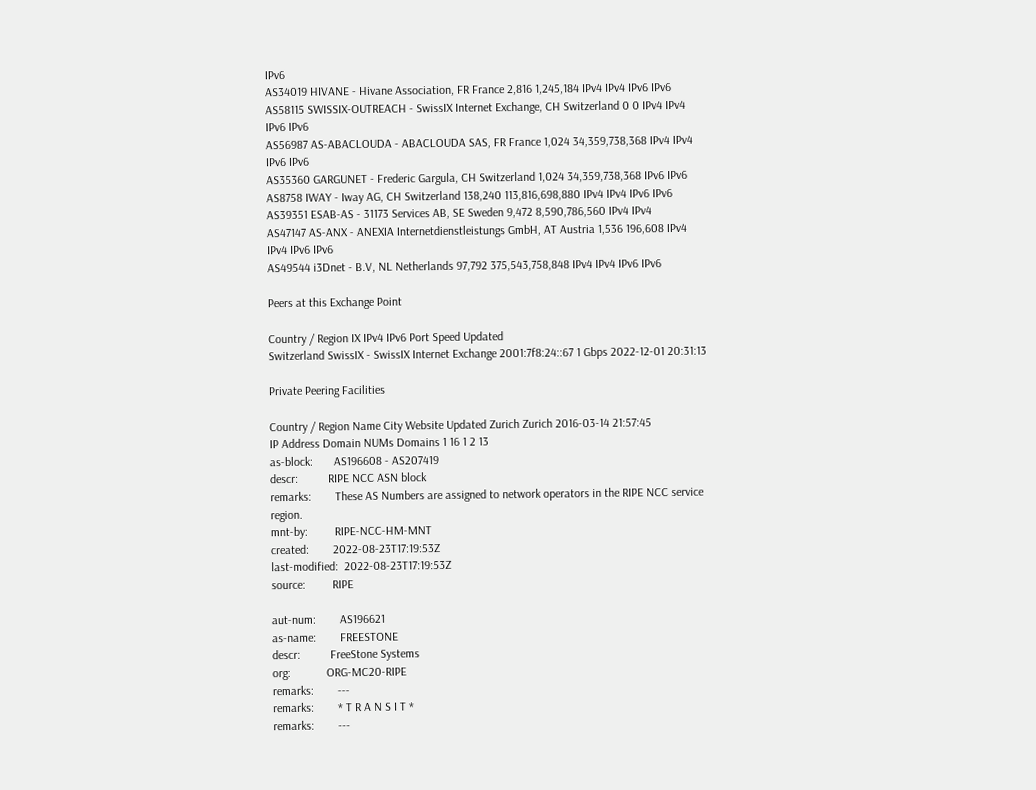IPv6
AS34019 HIVANE - Hivane Association, FR France 2,816 1,245,184 IPv4 IPv4 IPv6 IPv6
AS58115 SWISSIX-OUTREACH - SwissIX Internet Exchange, CH Switzerland 0 0 IPv4 IPv4 IPv6 IPv6
AS56987 AS-ABACLOUDA - ABACLOUDA SAS, FR France 1,024 34,359,738,368 IPv4 IPv4 IPv6 IPv6
AS35360 GARGUNET - Frederic Gargula, CH Switzerland 1,024 34,359,738,368 IPv6 IPv6
AS8758 IWAY - Iway AG, CH Switzerland 138,240 113,816,698,880 IPv4 IPv4 IPv6 IPv6
AS39351 ESAB-AS - 31173 Services AB, SE Sweden 9,472 8,590,786,560 IPv4 IPv4
AS47147 AS-ANX - ANEXIA Internetdienstleistungs GmbH, AT Austria 1,536 196,608 IPv4 IPv4 IPv6 IPv6
AS49544 i3Dnet - B.V, NL Netherlands 97,792 375,543,758,848 IPv4 IPv4 IPv6 IPv6

Peers at this Exchange Point

Country / Region IX IPv4 IPv6 Port Speed Updated
Switzerland SwissIX - SwissIX Internet Exchange 2001:7f8:24::67 1 Gbps 2022-12-01 20:31:13

Private Peering Facilities

Country / Region Name City Website Updated Zurich Zurich 2016-03-14 21:57:45
IP Address Domain NUMs Domains 1 16 1 2 13
as-block:       AS196608 - AS207419
descr:          RIPE NCC ASN block
remarks:        These AS Numbers are assigned to network operators in the RIPE NCC service region.
mnt-by:         RIPE-NCC-HM-MNT
created:        2022-08-23T17:19:53Z
last-modified:  2022-08-23T17:19:53Z
source:         RIPE

aut-num:        AS196621
as-name:        FREESTONE
descr:          FreeStone Systems
org:            ORG-MC20-RIPE
remarks:        ---
remarks:        * T R A N S I T *
remarks:        ---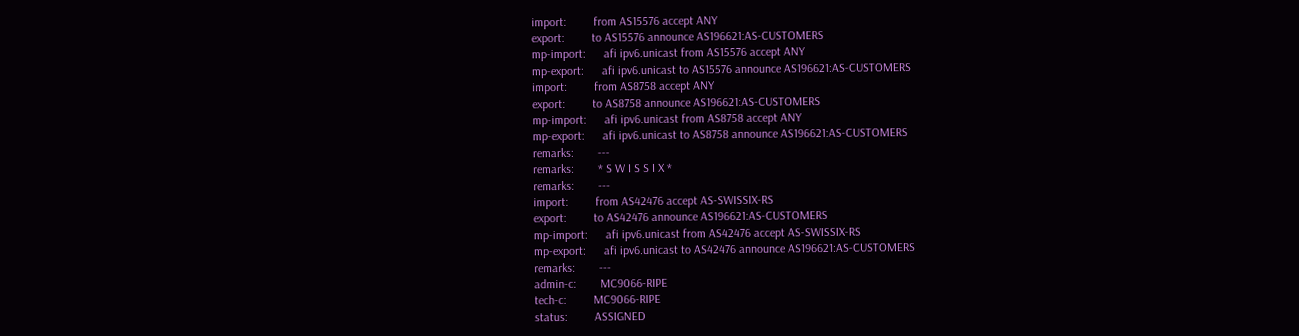import:         from AS15576 accept ANY
export:         to AS15576 announce AS196621:AS-CUSTOMERS
mp-import:      afi ipv6.unicast from AS15576 accept ANY
mp-export:      afi ipv6.unicast to AS15576 announce AS196621:AS-CUSTOMERS
import:         from AS8758 accept ANY
export:         to AS8758 announce AS196621:AS-CUSTOMERS
mp-import:      afi ipv6.unicast from AS8758 accept ANY
mp-export:      afi ipv6.unicast to AS8758 announce AS196621:AS-CUSTOMERS
remarks:        ---
remarks:        * S W I S S I X *
remarks:        ---
import:         from AS42476 accept AS-SWISSIX-RS
export:         to AS42476 announce AS196621:AS-CUSTOMERS
mp-import:      afi ipv6.unicast from AS42476 accept AS-SWISSIX-RS
mp-export:      afi ipv6.unicast to AS42476 announce AS196621:AS-CUSTOMERS
remarks:        ---
admin-c:        MC9066-RIPE
tech-c:         MC9066-RIPE
status:         ASSIGNED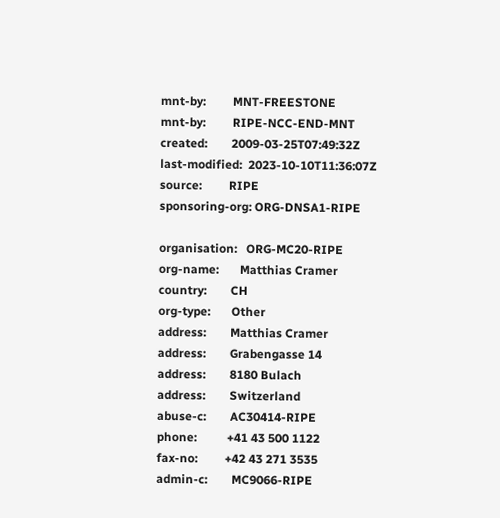mnt-by:         MNT-FREESTONE
mnt-by:         RIPE-NCC-END-MNT
created:        2009-03-25T07:49:32Z
last-modified:  2023-10-10T11:36:07Z
source:         RIPE
sponsoring-org: ORG-DNSA1-RIPE

organisation:   ORG-MC20-RIPE
org-name:       Matthias Cramer
country:        CH
org-type:       Other
address:        Matthias Cramer
address:        Grabengasse 14
address:        8180 Bulach
address:        Switzerland
abuse-c:        AC30414-RIPE
phone:          +41 43 500 1122
fax-no:         +42 43 271 3535
admin-c:        MC9066-RIPE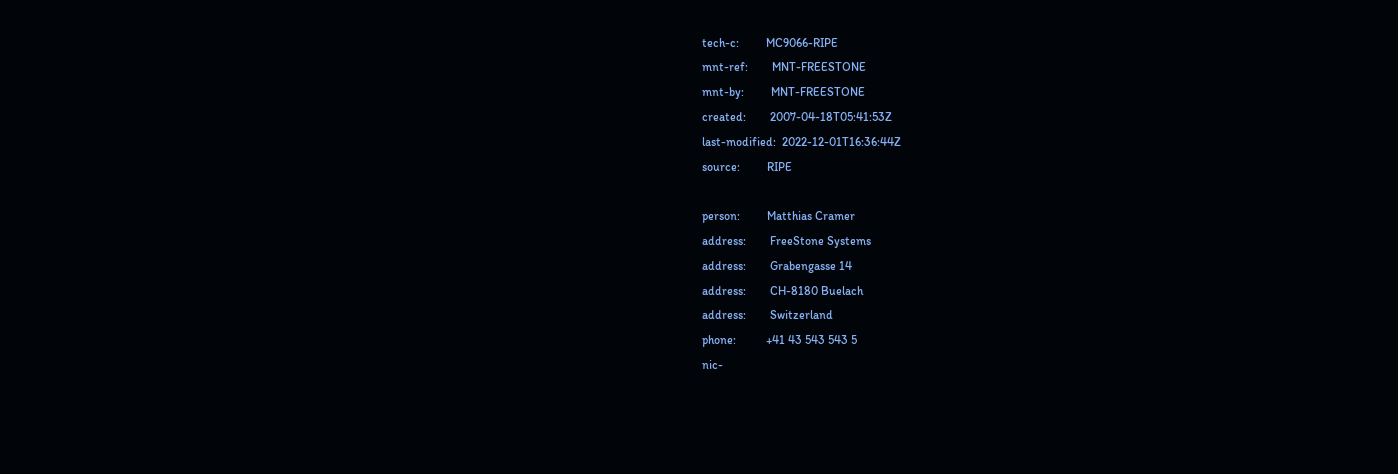tech-c:         MC9066-RIPE
mnt-ref:        MNT-FREESTONE
mnt-by:         MNT-FREESTONE
created:        2007-04-18T05:41:53Z
last-modified:  2022-12-01T16:36:44Z
source:         RIPE

person:         Matthias Cramer
address:        FreeStone Systems
address:        Grabengasse 14
address:        CH-8180 Buelach
address:        Switzerland
phone:          +41 43 543 543 5
nic-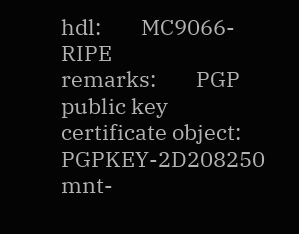hdl:        MC9066-RIPE
remarks:        PGP public key certificate object: PGPKEY-2D208250
mnt-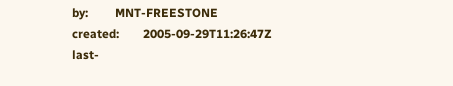by:         MNT-FREESTONE
created:        2005-09-29T11:26:47Z
last-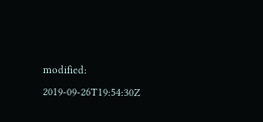modified:  2019-09-26T19:54:30Z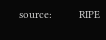source:         RIPE